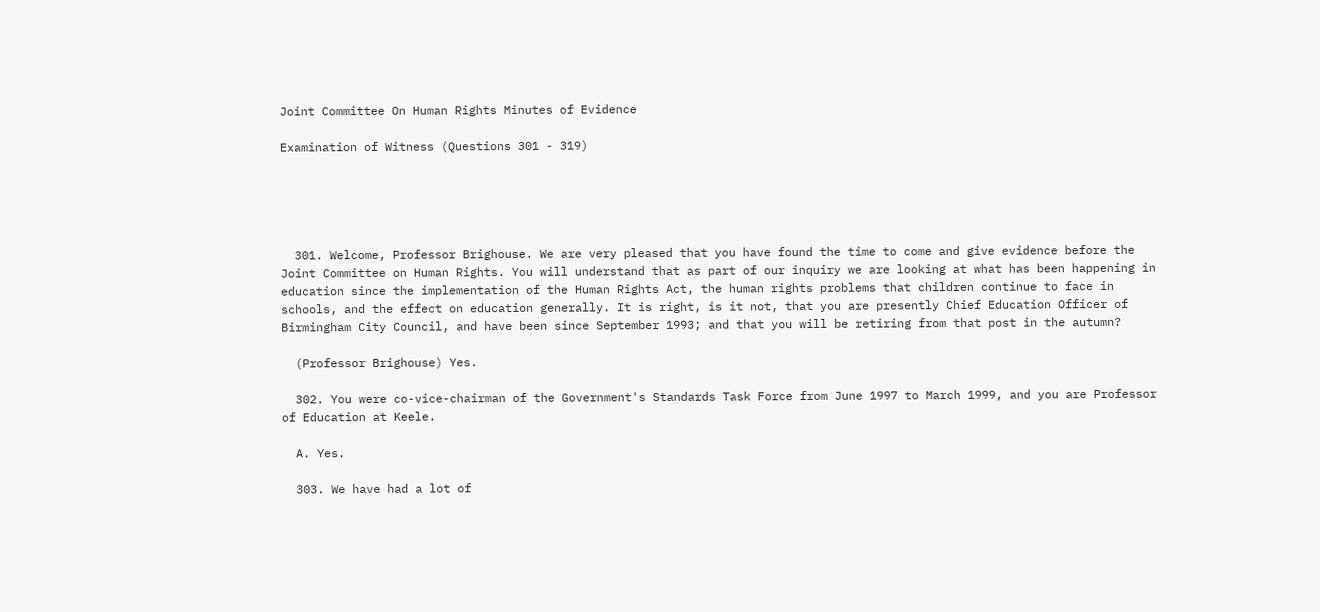Joint Committee On Human Rights Minutes of Evidence

Examination of Witness (Questions 301 - 319)





  301. Welcome, Professor Brighouse. We are very pleased that you have found the time to come and give evidence before the Joint Committee on Human Rights. You will understand that as part of our inquiry we are looking at what has been happening in education since the implementation of the Human Rights Act, the human rights problems that children continue to face in schools, and the effect on education generally. It is right, is it not, that you are presently Chief Education Officer of Birmingham City Council, and have been since September 1993; and that you will be retiring from that post in the autumn?

  (Professor Brighouse) Yes.

  302. You were co-vice-chairman of the Government's Standards Task Force from June 1997 to March 1999, and you are Professor of Education at Keele.

  A. Yes.

  303. We have had a lot of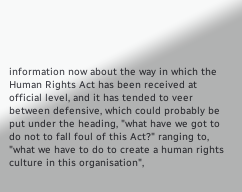information now about the way in which the Human Rights Act has been received at official level, and it has tended to veer between defensive, which could probably be put under the heading, "what have we got to do not to fall foul of this Act?" ranging to, "what we have to do to create a human rights culture in this organisation",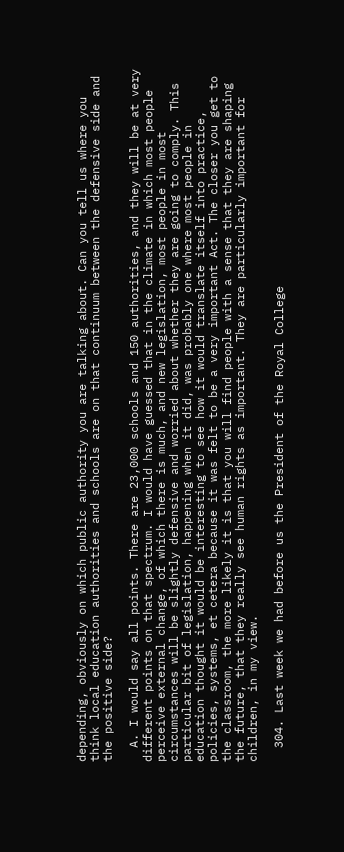depending, obviously on which public authority you are talking about. Can you tell us where you think local education authorities and schools are on that continuum between the defensive side and the positive side?

  A. I would say all points. There are 23,000 schools and 150 authorities, and they will be at very different points on that spectrum. I would have guessed that in the climate in which most people perceive external change, of which there is much, and new legislation, most people in most circumstances will be slightly defensive and worried about whether they are going to comply. This particular bit of legislation, happening when it did, was probably one where most people in education thought it would be interesting to see how it would translate itself into practice, policies, systems, et cetera because it was felt to be a very important Act. The closer you get to the classroom, the more likely it is that you will find people with a sense that they are shaping the future, that they really see human rights as important. They are particularly important for children, in my view.

  304. Last week we had before us the President of the Royal College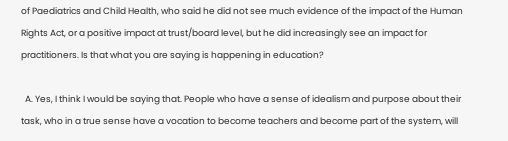of Paediatrics and Child Health, who said he did not see much evidence of the impact of the Human Rights Act, or a positive impact at trust/board level, but he did increasingly see an impact for practitioners. Is that what you are saying is happening in education?

  A. Yes, I think I would be saying that. People who have a sense of idealism and purpose about their task, who in a true sense have a vocation to become teachers and become part of the system, will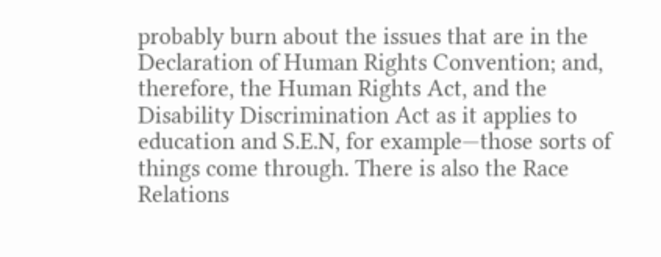probably burn about the issues that are in the Declaration of Human Rights Convention; and, therefore, the Human Rights Act, and the Disability Discrimination Act as it applies to education and S.E.N, for example—those sorts of things come through. There is also the Race Relations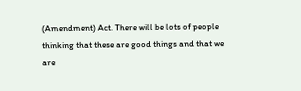(Amendment) Act. There will be lots of people thinking that these are good things and that we are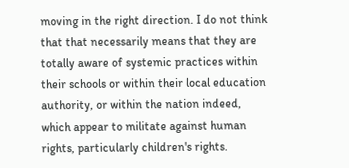moving in the right direction. I do not think that that necessarily means that they are totally aware of systemic practices within their schools or within their local education authority, or within the nation indeed, which appear to militate against human rights, particularly children's rights.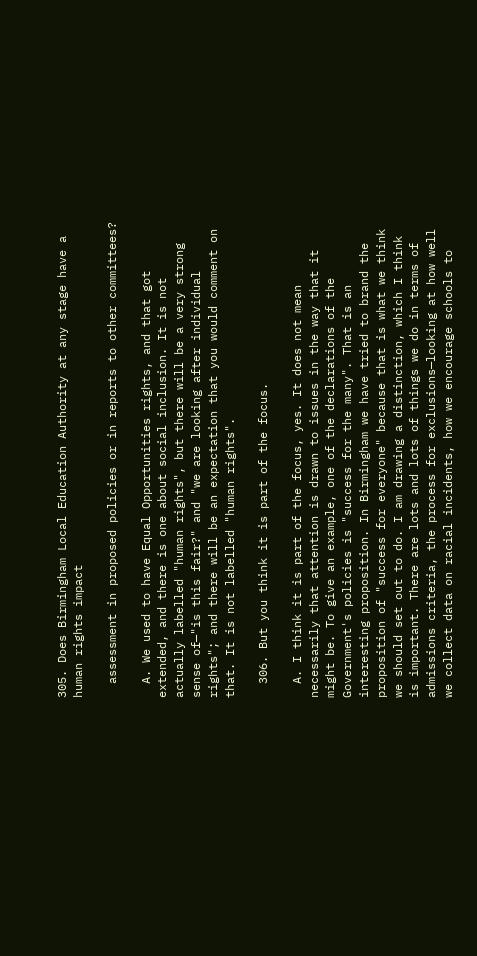305. Does Birmingham Local Education Authority at any stage have a human rights impact

  assessment in proposed policies or in reports to other committees?

  A. We used to have Equal Opportunities rights, and that got extended, and there is one about social inclusion. It is not actually labelled "human rights", but there will be a very strong sense of—"is this fair?" and "we are looking after individual rights"; and there will be an expectation that you would comment on that. It is not labelled "human rights".

  306. But you think it is part of the focus.

  A. I think it is part of the focus, yes. It does not mean necessarily that attention is drawn to issues in the way that it might be. To give an example, one of the declarations of the Government's policies is "success for the many". That is an interesting proposition. In Birmingham we have tried to brand the proposition of "success for everyone" because that is what we think we should set out to do. I am drawing a distinction, which I think is important. There are lots and lots of things we do in terms of admissions criteria, the process for exclusions—looking at how well we collect data on racial incidents, how we encourage schools to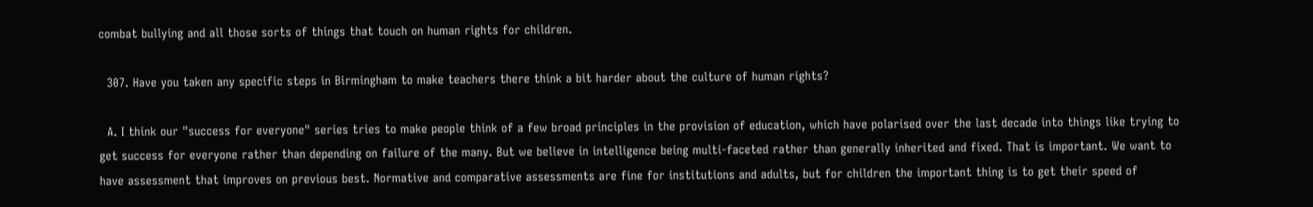combat bullying and all those sorts of things that touch on human rights for children.

  307. Have you taken any specific steps in Birmingham to make teachers there think a bit harder about the culture of human rights?

  A. I think our "success for everyone" series tries to make people think of a few broad principles in the provision of education, which have polarised over the last decade into things like trying to get success for everyone rather than depending on failure of the many. But we believe in intelligence being multi-faceted rather than generally inherited and fixed. That is important. We want to have assessment that improves on previous best. Normative and comparative assessments are fine for institutions and adults, but for children the important thing is to get their speed of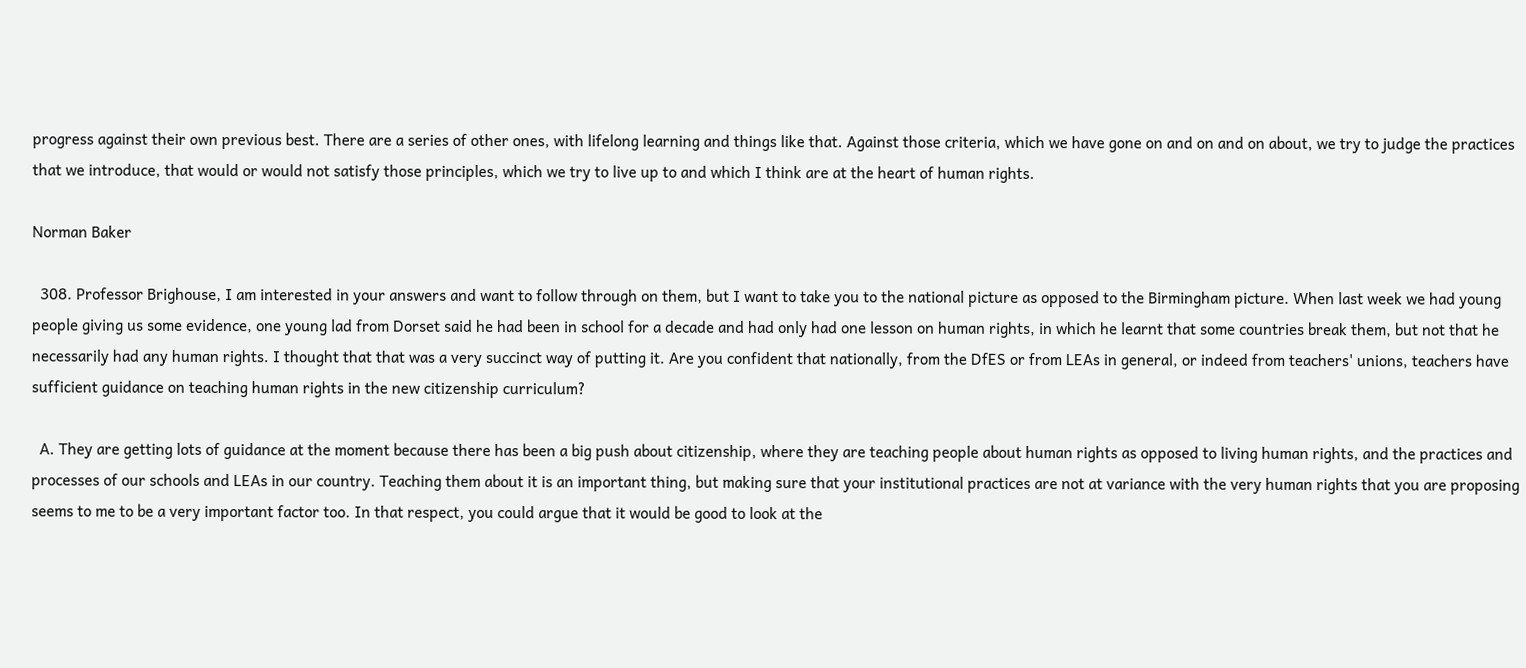progress against their own previous best. There are a series of other ones, with lifelong learning and things like that. Against those criteria, which we have gone on and on and on about, we try to judge the practices that we introduce, that would or would not satisfy those principles, which we try to live up to and which I think are at the heart of human rights.

Norman Baker

  308. Professor Brighouse, I am interested in your answers and want to follow through on them, but I want to take you to the national picture as opposed to the Birmingham picture. When last week we had young people giving us some evidence, one young lad from Dorset said he had been in school for a decade and had only had one lesson on human rights, in which he learnt that some countries break them, but not that he necessarily had any human rights. I thought that that was a very succinct way of putting it. Are you confident that nationally, from the DfES or from LEAs in general, or indeed from teachers' unions, teachers have sufficient guidance on teaching human rights in the new citizenship curriculum?

  A. They are getting lots of guidance at the moment because there has been a big push about citizenship, where they are teaching people about human rights as opposed to living human rights, and the practices and processes of our schools and LEAs in our country. Teaching them about it is an important thing, but making sure that your institutional practices are not at variance with the very human rights that you are proposing seems to me to be a very important factor too. In that respect, you could argue that it would be good to look at the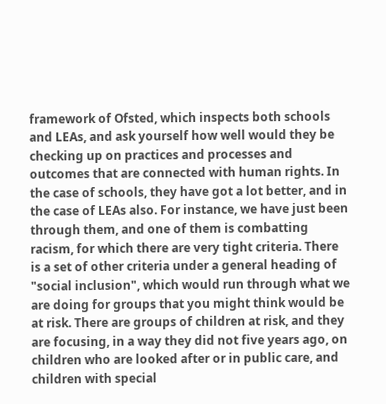framework of Ofsted, which inspects both schools and LEAs, and ask yourself how well would they be checking up on practices and processes and outcomes that are connected with human rights. In the case of schools, they have got a lot better, and in the case of LEAs also. For instance, we have just been through them, and one of them is combatting racism, for which there are very tight criteria. There is a set of other criteria under a general heading of "social inclusion", which would run through what we are doing for groups that you might think would be at risk. There are groups of children at risk, and they are focusing, in a way they did not five years ago, on children who are looked after or in public care, and children with special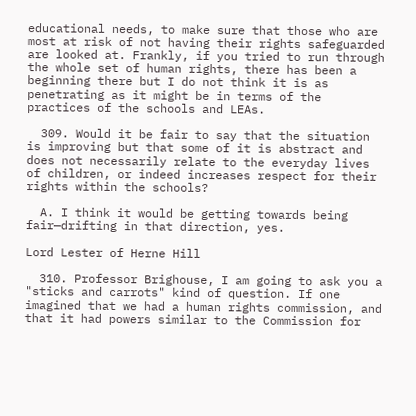educational needs, to make sure that those who are most at risk of not having their rights safeguarded are looked at. Frankly, if you tried to run through the whole set of human rights, there has been a beginning there but I do not think it is as penetrating as it might be in terms of the practices of the schools and LEAs.

  309. Would it be fair to say that the situation is improving but that some of it is abstract and does not necessarily relate to the everyday lives of children, or indeed increases respect for their rights within the schools?

  A. I think it would be getting towards being fair—drifting in that direction, yes.

Lord Lester of Herne Hill

  310. Professor Brighouse, I am going to ask you a "sticks and carrots" kind of question. If one imagined that we had a human rights commission, and that it had powers similar to the Commission for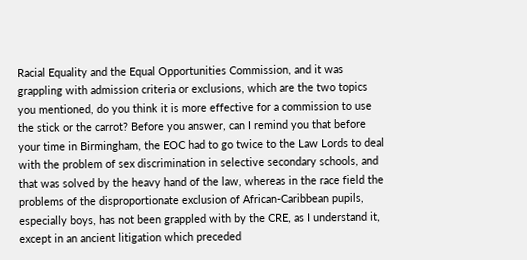Racial Equality and the Equal Opportunities Commission, and it was grappling with admission criteria or exclusions, which are the two topics you mentioned, do you think it is more effective for a commission to use the stick or the carrot? Before you answer, can I remind you that before your time in Birmingham, the EOC had to go twice to the Law Lords to deal with the problem of sex discrimination in selective secondary schools, and that was solved by the heavy hand of the law, whereas in the race field the problems of the disproportionate exclusion of African-Caribbean pupils, especially boys, has not been grappled with by the CRE, as I understand it, except in an ancient litigation which preceded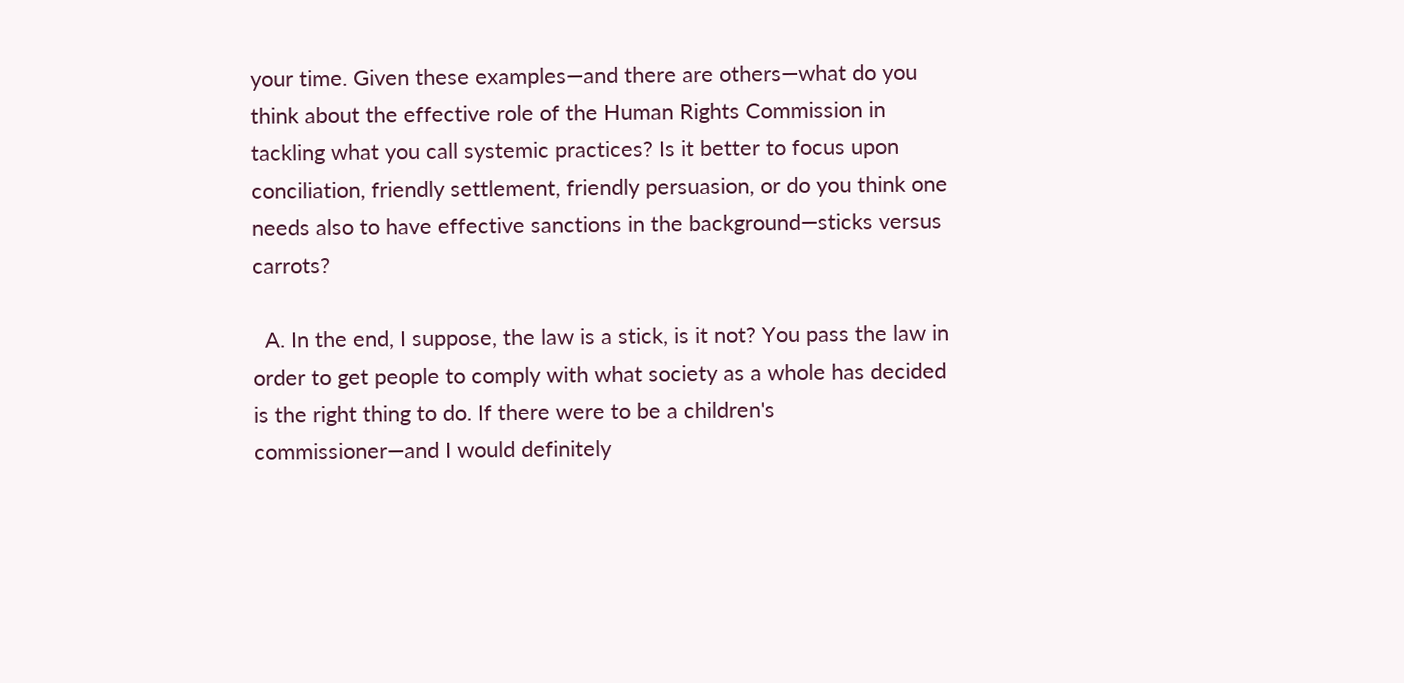your time. Given these examples—and there are others—what do you think about the effective role of the Human Rights Commission in tackling what you call systemic practices? Is it better to focus upon conciliation, friendly settlement, friendly persuasion, or do you think one needs also to have effective sanctions in the background—sticks versus carrots?

  A. In the end, I suppose, the law is a stick, is it not? You pass the law in order to get people to comply with what society as a whole has decided is the right thing to do. If there were to be a children's commissioner—and I would definitely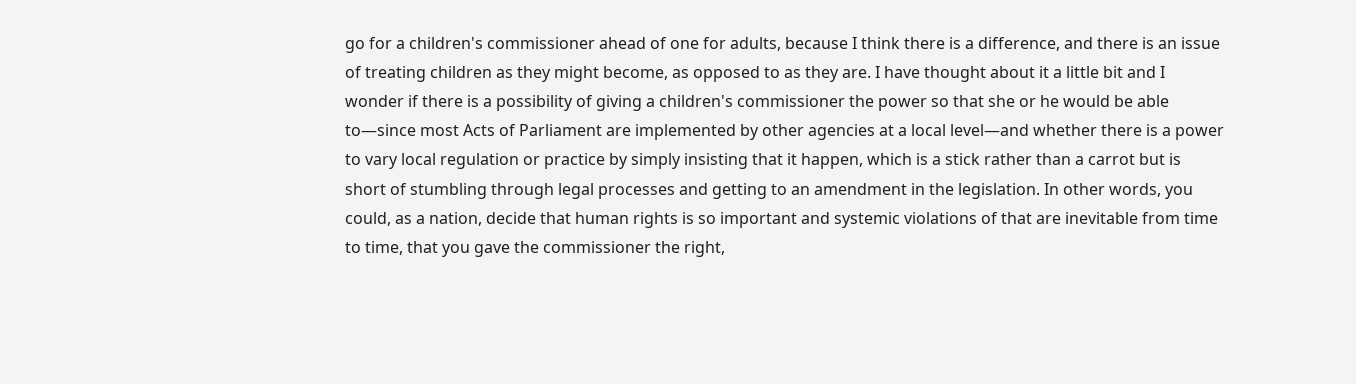go for a children's commissioner ahead of one for adults, because I think there is a difference, and there is an issue of treating children as they might become, as opposed to as they are. I have thought about it a little bit and I wonder if there is a possibility of giving a children's commissioner the power so that she or he would be able to—since most Acts of Parliament are implemented by other agencies at a local level—and whether there is a power to vary local regulation or practice by simply insisting that it happen, which is a stick rather than a carrot but is short of stumbling through legal processes and getting to an amendment in the legislation. In other words, you could, as a nation, decide that human rights is so important and systemic violations of that are inevitable from time to time, that you gave the commissioner the right,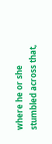where he or she stumbled across that,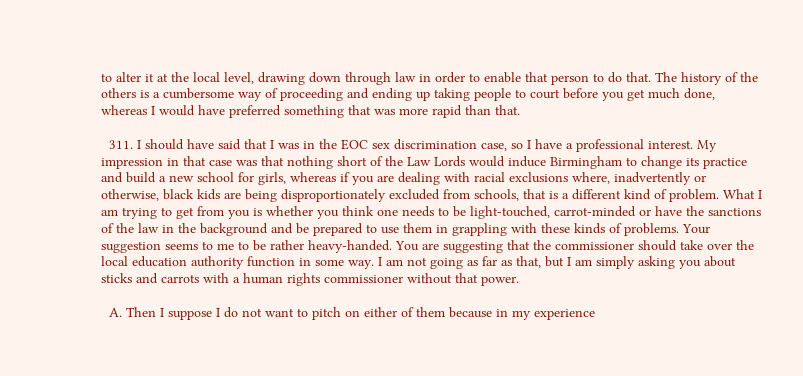to alter it at the local level, drawing down through law in order to enable that person to do that. The history of the others is a cumbersome way of proceeding and ending up taking people to court before you get much done, whereas I would have preferred something that was more rapid than that.

  311. I should have said that I was in the EOC sex discrimination case, so I have a professional interest. My impression in that case was that nothing short of the Law Lords would induce Birmingham to change its practice and build a new school for girls, whereas if you are dealing with racial exclusions where, inadvertently or otherwise, black kids are being disproportionately excluded from schools, that is a different kind of problem. What I am trying to get from you is whether you think one needs to be light-touched, carrot-minded or have the sanctions of the law in the background and be prepared to use them in grappling with these kinds of problems. Your suggestion seems to me to be rather heavy-handed. You are suggesting that the commissioner should take over the local education authority function in some way. I am not going as far as that, but I am simply asking you about sticks and carrots with a human rights commissioner without that power.

  A. Then I suppose I do not want to pitch on either of them because in my experience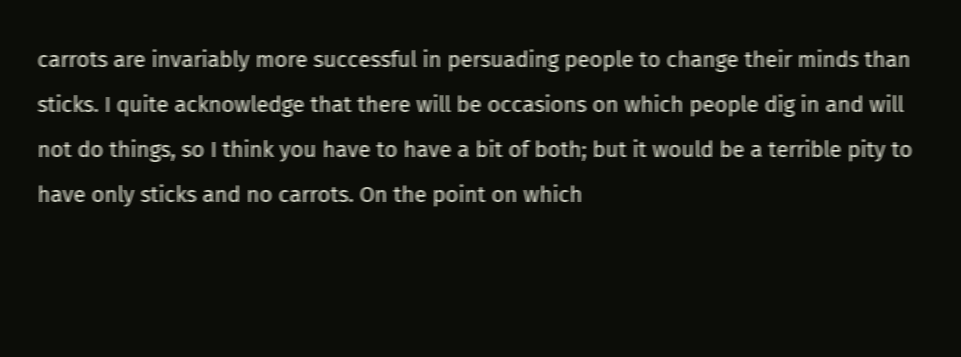carrots are invariably more successful in persuading people to change their minds than sticks. I quite acknowledge that there will be occasions on which people dig in and will not do things, so I think you have to have a bit of both; but it would be a terrible pity to have only sticks and no carrots. On the point on which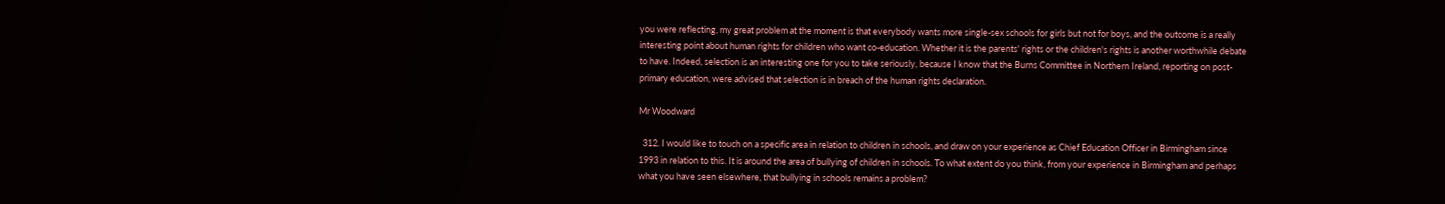you were reflecting, my great problem at the moment is that everybody wants more single-sex schools for girls but not for boys, and the outcome is a really interesting point about human rights for children who want co-education. Whether it is the parents' rights or the children's rights is another worthwhile debate to have. Indeed, selection is an interesting one for you to take seriously, because I know that the Burns Committee in Northern Ireland, reporting on post-primary education, were advised that selection is in breach of the human rights declaration.

Mr Woodward

  312. I would like to touch on a specific area in relation to children in schools, and draw on your experience as Chief Education Officer in Birmingham since 1993 in relation to this. It is around the area of bullying of children in schools. To what extent do you think, from your experience in Birmingham and perhaps what you have seen elsewhere, that bullying in schools remains a problem?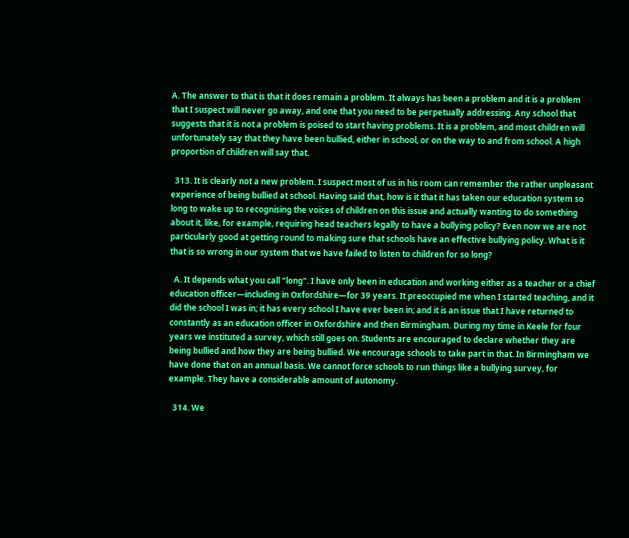A. The answer to that is that it does remain a problem. It always has been a problem and it is a problem that I suspect will never go away, and one that you need to be perpetually addressing. Any school that suggests that it is not a problem is poised to start having problems. It is a problem, and most children will unfortunately say that they have been bullied, either in school, or on the way to and from school. A high proportion of children will say that.

  313. It is clearly not a new problem. I suspect most of us in his room can remember the rather unpleasant experience of being bullied at school. Having said that, how is it that it has taken our education system so long to wake up to recognising the voices of children on this issue and actually wanting to do something about it, like, for example, requiring head teachers legally to have a bullying policy? Even now we are not particularly good at getting round to making sure that schools have an effective bullying policy. What is it that is so wrong in our system that we have failed to listen to children for so long?

  A. It depends what you call "long". I have only been in education and working either as a teacher or a chief education officer—including in Oxfordshire—for 39 years. It preoccupied me when I started teaching, and it did the school I was in; it has every school I have ever been in; and it is an issue that I have returned to constantly as an education officer in Oxfordshire and then Birmingham. During my time in Keele for four years we instituted a survey, which still goes on. Students are encouraged to declare whether they are being bullied and how they are being bullied. We encourage schools to take part in that. In Birmingham we have done that on an annual basis. We cannot force schools to run things like a bullying survey, for example. They have a considerable amount of autonomy.

  314. We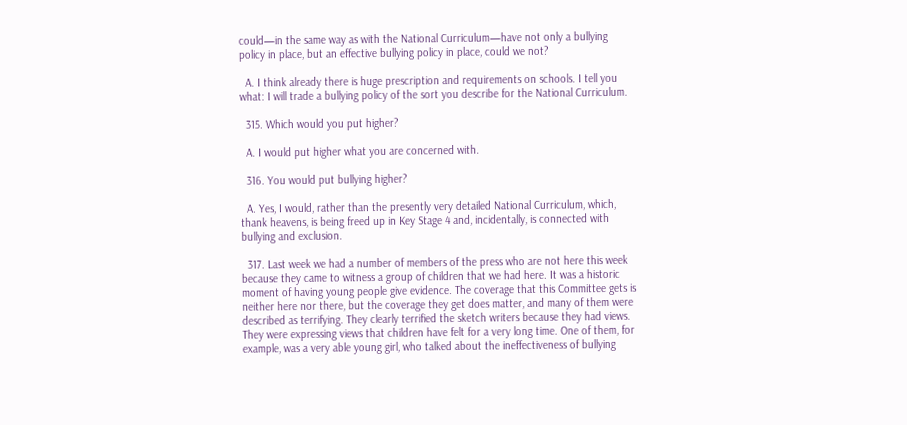could—in the same way as with the National Curriculum—have not only a bullying policy in place, but an effective bullying policy in place, could we not?

  A. I think already there is huge prescription and requirements on schools. I tell you what: I will trade a bullying policy of the sort you describe for the National Curriculum.

  315. Which would you put higher?

  A. I would put higher what you are concerned with.

  316. You would put bullying higher?

  A. Yes, I would, rather than the presently very detailed National Curriculum, which, thank heavens, is being freed up in Key Stage 4 and, incidentally, is connected with bullying and exclusion.

  317. Last week we had a number of members of the press who are not here this week because they came to witness a group of children that we had here. It was a historic moment of having young people give evidence. The coverage that this Committee gets is neither here nor there, but the coverage they get does matter, and many of them were described as terrifying. They clearly terrified the sketch writers because they had views. They were expressing views that children have felt for a very long time. One of them, for example, was a very able young girl, who talked about the ineffectiveness of bullying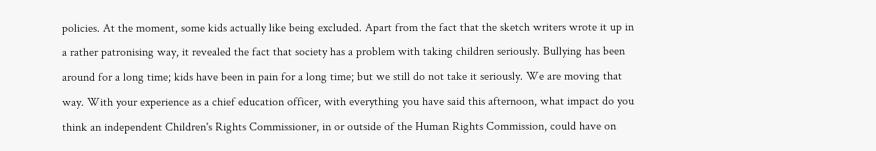policies. At the moment, some kids actually like being excluded. Apart from the fact that the sketch writers wrote it up in a rather patronising way, it revealed the fact that society has a problem with taking children seriously. Bullying has been around for a long time; kids have been in pain for a long time; but we still do not take it seriously. We are moving that way. With your experience as a chief education officer, with everything you have said this afternoon, what impact do you think an independent Children's Rights Commissioner, in or outside of the Human Rights Commission, could have on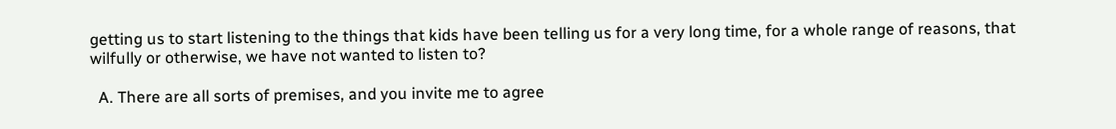getting us to start listening to the things that kids have been telling us for a very long time, for a whole range of reasons, that wilfully or otherwise, we have not wanted to listen to?

  A. There are all sorts of premises, and you invite me to agree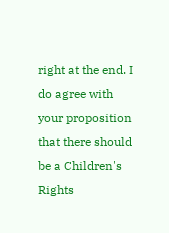right at the end. I do agree with your proposition that there should be a Children's Rights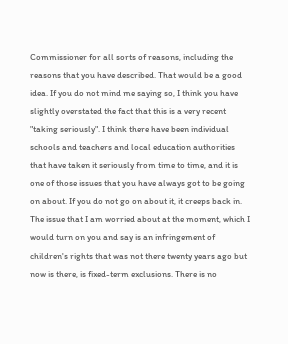Commissioner for all sorts of reasons, including the reasons that you have described. That would be a good idea. If you do not mind me saying so, I think you have slightly overstated the fact that this is a very recent "taking seriously". I think there have been individual schools and teachers and local education authorities that have taken it seriously from time to time, and it is one of those issues that you have always got to be going on about. If you do not go on about it, it creeps back in. The issue that I am worried about at the moment, which I would turn on you and say is an infringement of children's rights that was not there twenty years ago but now is there, is fixed-term exclusions. There is no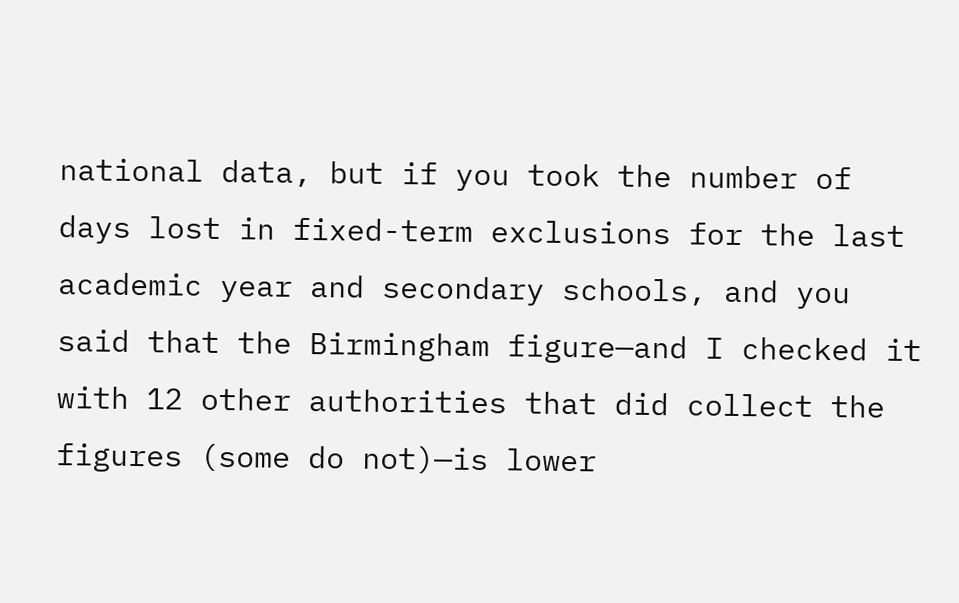national data, but if you took the number of days lost in fixed-term exclusions for the last academic year and secondary schools, and you said that the Birmingham figure—and I checked it with 12 other authorities that did collect the figures (some do not)—is lower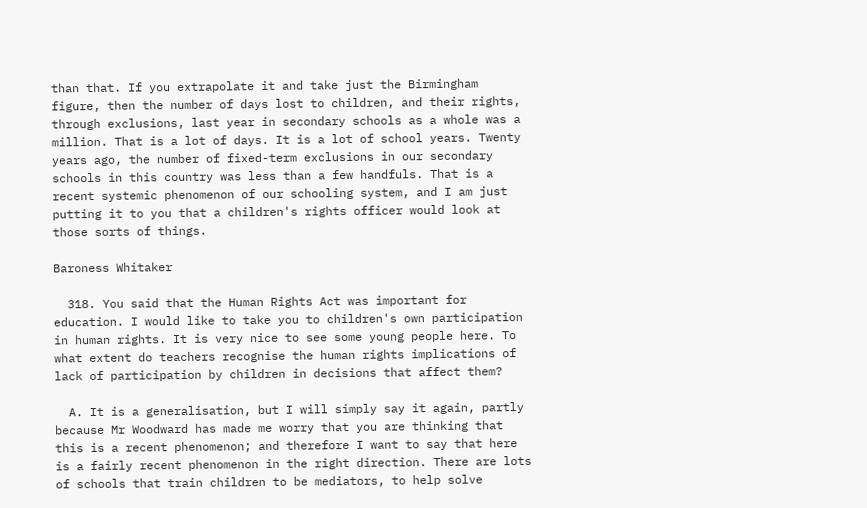than that. If you extrapolate it and take just the Birmingham figure, then the number of days lost to children, and their rights, through exclusions, last year in secondary schools as a whole was a million. That is a lot of days. It is a lot of school years. Twenty years ago, the number of fixed-term exclusions in our secondary schools in this country was less than a few handfuls. That is a recent systemic phenomenon of our schooling system, and I am just putting it to you that a children's rights officer would look at those sorts of things.

Baroness Whitaker

  318. You said that the Human Rights Act was important for education. I would like to take you to children's own participation in human rights. It is very nice to see some young people here. To what extent do teachers recognise the human rights implications of lack of participation by children in decisions that affect them?

  A. It is a generalisation, but I will simply say it again, partly because Mr Woodward has made me worry that you are thinking that this is a recent phenomenon; and therefore I want to say that here is a fairly recent phenomenon in the right direction. There are lots of schools that train children to be mediators, to help solve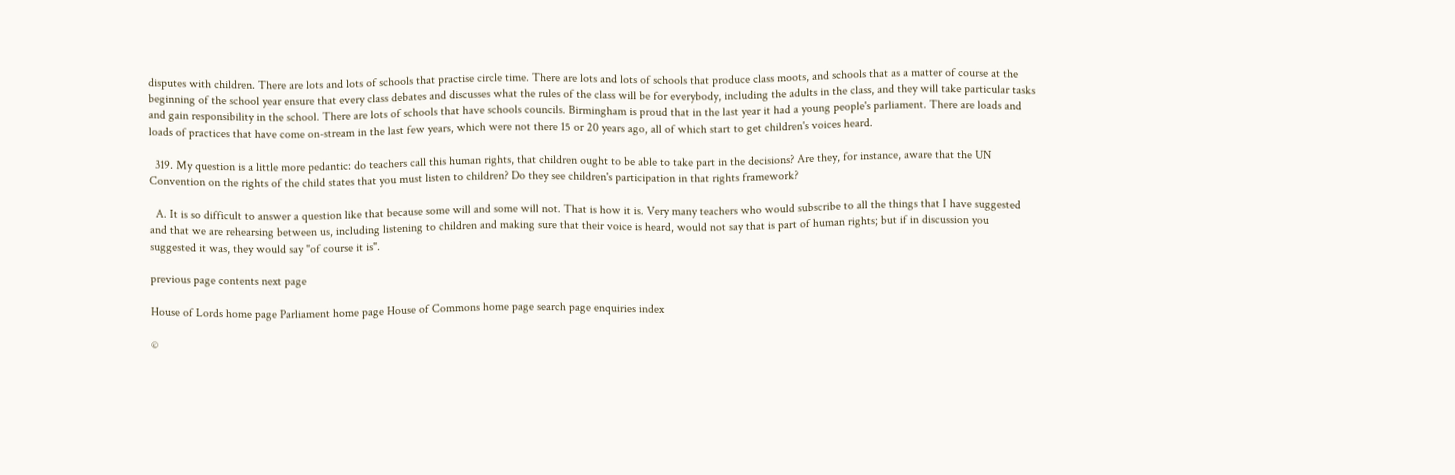disputes with children. There are lots and lots of schools that practise circle time. There are lots and lots of schools that produce class moots, and schools that as a matter of course at the beginning of the school year ensure that every class debates and discusses what the rules of the class will be for everybody, including the adults in the class, and they will take particular tasks and gain responsibility in the school. There are lots of schools that have schools councils. Birmingham is proud that in the last year it had a young people's parliament. There are loads and loads of practices that have come on-stream in the last few years, which were not there 15 or 20 years ago, all of which start to get children's voices heard.

  319. My question is a little more pedantic: do teachers call this human rights, that children ought to be able to take part in the decisions? Are they, for instance, aware that the UN Convention on the rights of the child states that you must listen to children? Do they see children's participation in that rights framework?

  A. It is so difficult to answer a question like that because some will and some will not. That is how it is. Very many teachers who would subscribe to all the things that I have suggested and that we are rehearsing between us, including listening to children and making sure that their voice is heard, would not say that is part of human rights; but if in discussion you suggested it was, they would say "of course it is".

previous page contents next page

House of Lords home page Parliament home page House of Commons home page search page enquiries index

©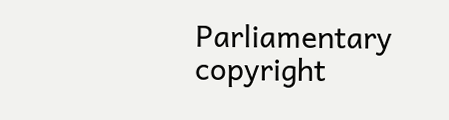Parliamentary copyright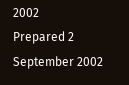2002
Prepared 2 September 2002